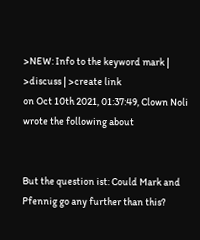>NEW: Info to the keyword mark | >discuss | >create link
on Oct 10th 2021, 01:37:49, Clown Noli wrote the following about


But the question ist: Could Mark and Pfennig go any further than this?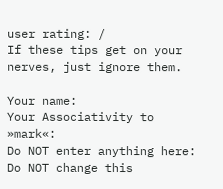user rating: /
If these tips get on your nerves, just ignore them.

Your name:
Your Associativity to »mark«:
Do NOT enter anything here:
Do NOT change this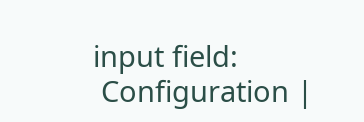input field:
 Configuration |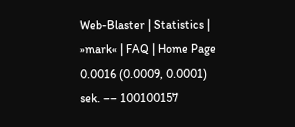Web-Blaster | Statistics | »mark« | FAQ | Home Page
0.0016 (0.0009, 0.0001) sek. –– 100100157